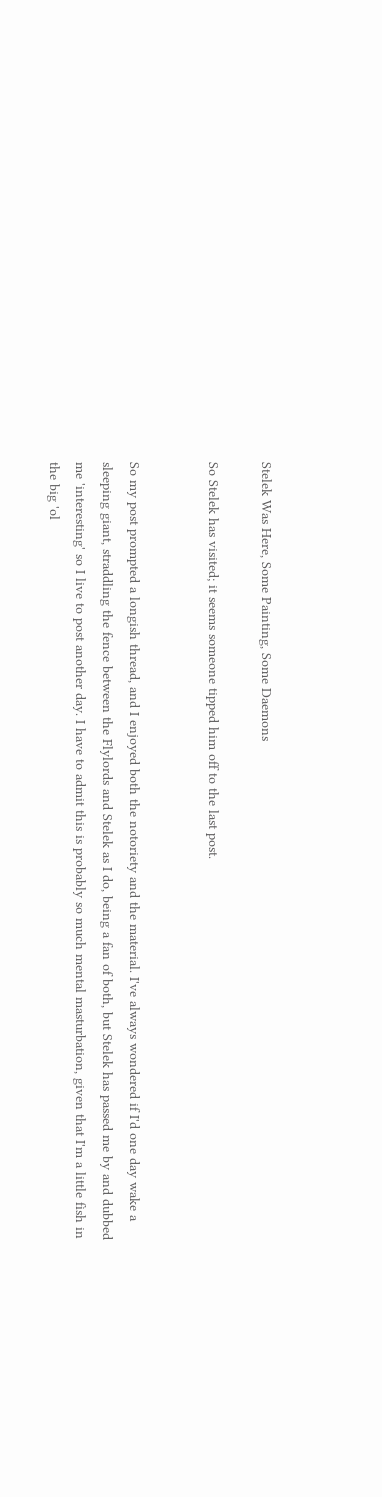Stelek Was Here, Some Painting, Some Daemons

So Stelek has visited; it seems someone tipped him off to the last post.


So my post prompted a longish thread, and I enjoyed both the notoriety and the material. I've always wondered if I'd one day wake a sleeping giant, straddling the fence between the Flylords and Stelek as I do, being a fan of both, but Stelek has passed me by and dubbed me 'interesting' so I live to post another day. I have to admit this is probably so much mental masturbation, given that I'm a little fish in the big 'ol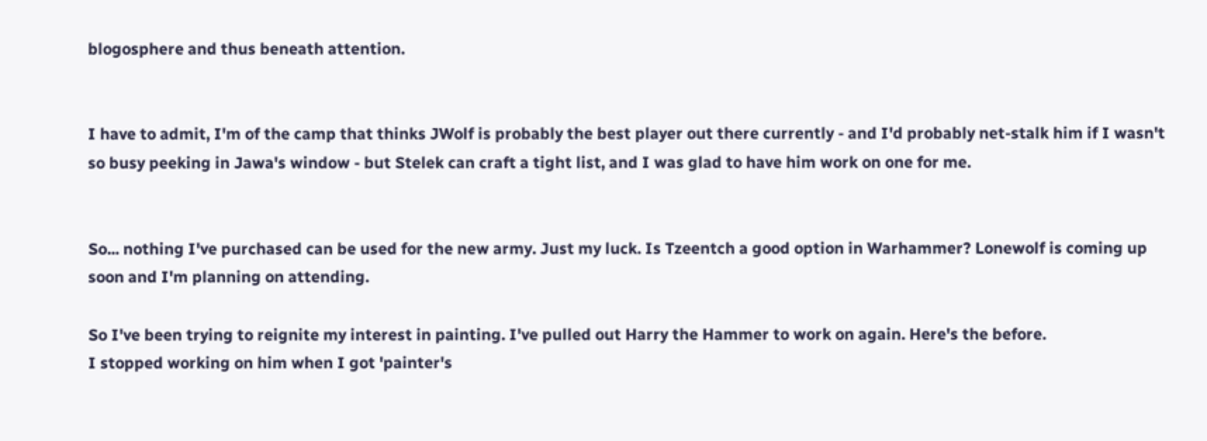blogosphere and thus beneath attention.


I have to admit, I'm of the camp that thinks JWolf is probably the best player out there currently - and I'd probably net-stalk him if I wasn't so busy peeking in Jawa's window - but Stelek can craft a tight list, and I was glad to have him work on one for me.


So... nothing I've purchased can be used for the new army. Just my luck. Is Tzeentch a good option in Warhammer? Lonewolf is coming up soon and I'm planning on attending.

So I've been trying to reignite my interest in painting. I've pulled out Harry the Hammer to work on again. Here's the before.
I stopped working on him when I got 'painter's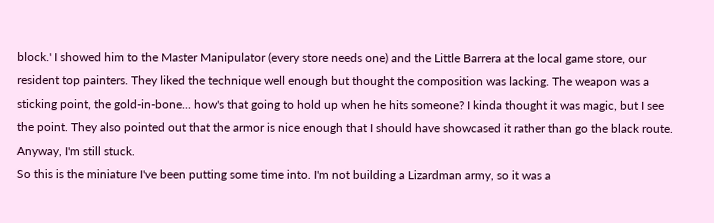block.' I showed him to the Master Manipulator (every store needs one) and the Little Barrera at the local game store, our resident top painters. They liked the technique well enough but thought the composition was lacking. The weapon was a sticking point, the gold-in-bone... how's that going to hold up when he hits someone? I kinda thought it was magic, but I see the point. They also pointed out that the armor is nice enough that I should have showcased it rather than go the black route. Anyway, I'm still stuck.
So this is the miniature I've been putting some time into. I'm not building a Lizardman army, so it was a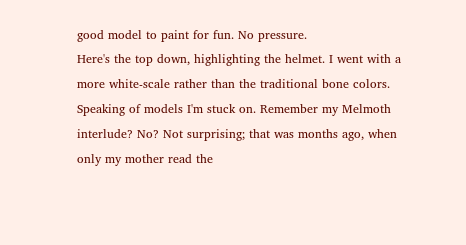good model to paint for fun. No pressure.
Here's the top down, highlighting the helmet. I went with a more white-scale rather than the traditional bone colors.
Speaking of models I'm stuck on. Remember my Melmoth interlude? No? Not surprising; that was months ago, when only my mother read the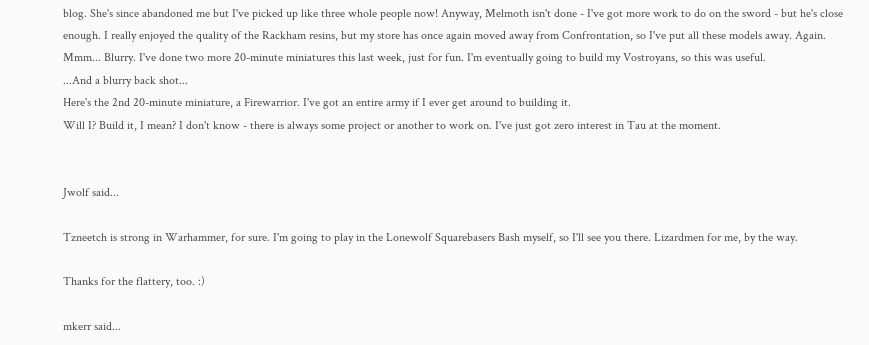blog. She's since abandoned me but I've picked up like three whole people now! Anyway, Melmoth isn't done - I've got more work to do on the sword - but he's close enough. I really enjoyed the quality of the Rackham resins, but my store has once again moved away from Confrontation, so I've put all these models away. Again.
Mmm... Blurry. I've done two more 20-minute miniatures this last week, just for fun. I'm eventually going to build my Vostroyans, so this was useful.
...And a blurry back shot...
Here's the 2nd 20-minute miniature, a Firewarrior. I've got an entire army if I ever get around to building it.
Will I? Build it, I mean? I don't know - there is always some project or another to work on. I've just got zero interest in Tau at the moment.


Jwolf said...

Tzneetch is strong in Warhammer, for sure. I'm going to play in the Lonewolf Squarebasers Bash myself, so I'll see you there. Lizardmen for me, by the way.

Thanks for the flattery, too. :)

mkerr said...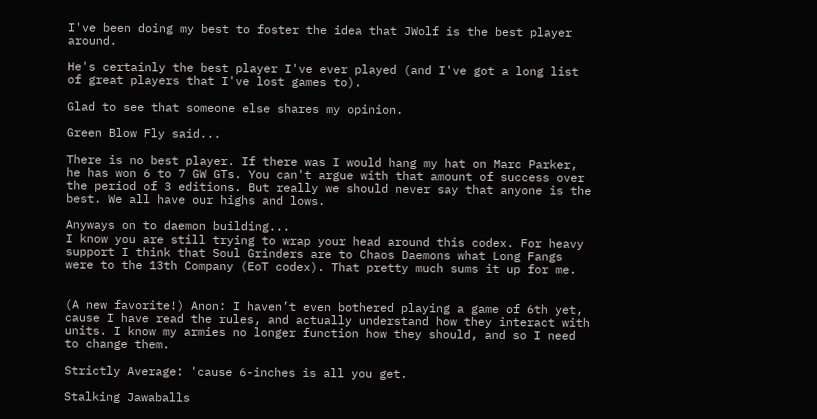I've been doing my best to foster the idea that JWolf is the best player around.

He's certainly the best player I've ever played (and I've got a long list of great players that I've lost games to).

Glad to see that someone else shares my opinion.

Green Blow Fly said...

There is no best player. If there was I would hang my hat on Marc Parker, he has won 6 to 7 GW GTs. You can't argue with that amount of success over the period of 3 editions. But really we should never say that anyone is the best. We all have our highs and lows.

Anyways on to daemon building...
I know you are still trying to wrap your head around this codex. For heavy support I think that Soul Grinders are to Chaos Daemons what Long Fangs were to the 13th Company (EoT codex). That pretty much sums it up for me.


(A new favorite!) Anon: I haven’t even bothered playing a game of 6th yet, cause I have read the rules, and actually understand how they interact with units. I know my armies no longer function how they should, and so I need to change them.

Strictly Average: 'cause 6-inches is all you get.

Stalking Jawaballs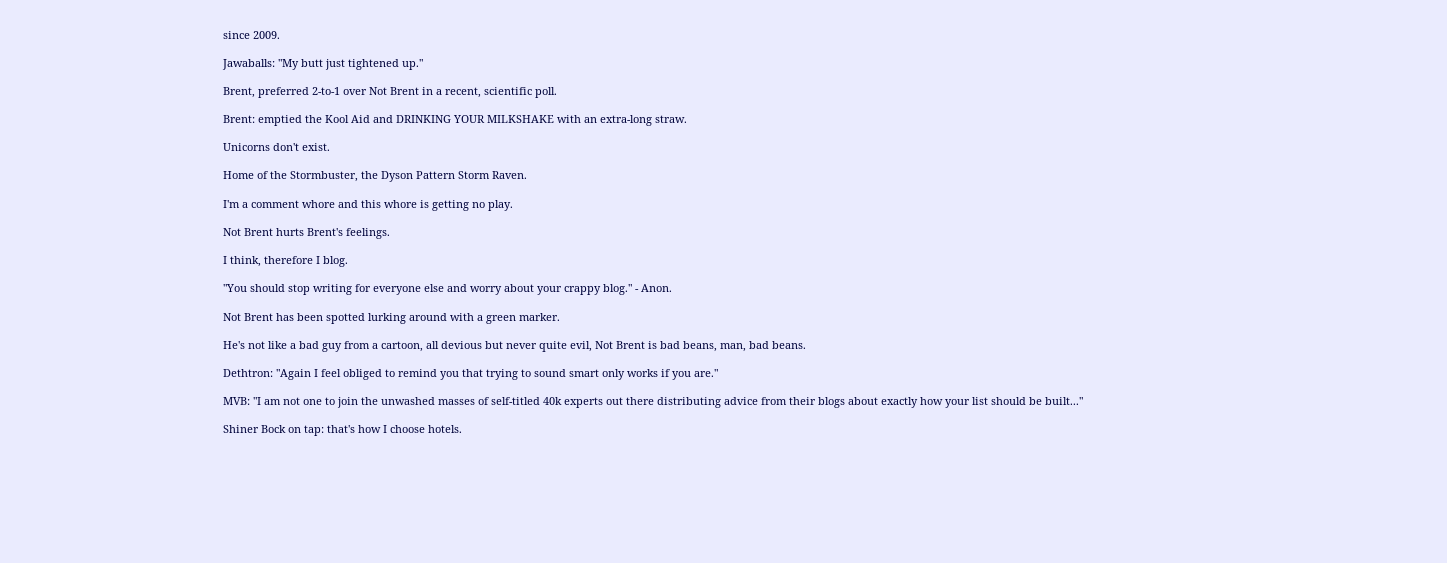since 2009.

Jawaballs: "My butt just tightened up."

Brent, preferred 2-to-1 over Not Brent in a recent, scientific poll.

Brent: emptied the Kool Aid and DRINKING YOUR MILKSHAKE with an extra-long straw.

Unicorns don't exist.

Home of the Stormbuster, the Dyson Pattern Storm Raven.

I'm a comment whore and this whore is getting no play.

Not Brent hurts Brent's feelings.

I think, therefore I blog.

"You should stop writing for everyone else and worry about your crappy blog." - Anon.

Not Brent has been spotted lurking around with a green marker.

He's not like a bad guy from a cartoon, all devious but never quite evil, Not Brent is bad beans, man, bad beans.

Dethtron: "Again I feel obliged to remind you that trying to sound smart only works if you are."

MVB: "I am not one to join the unwashed masses of self-titled 40k experts out there distributing advice from their blogs about exactly how your list should be built..."

Shiner Bock on tap: that's how I choose hotels.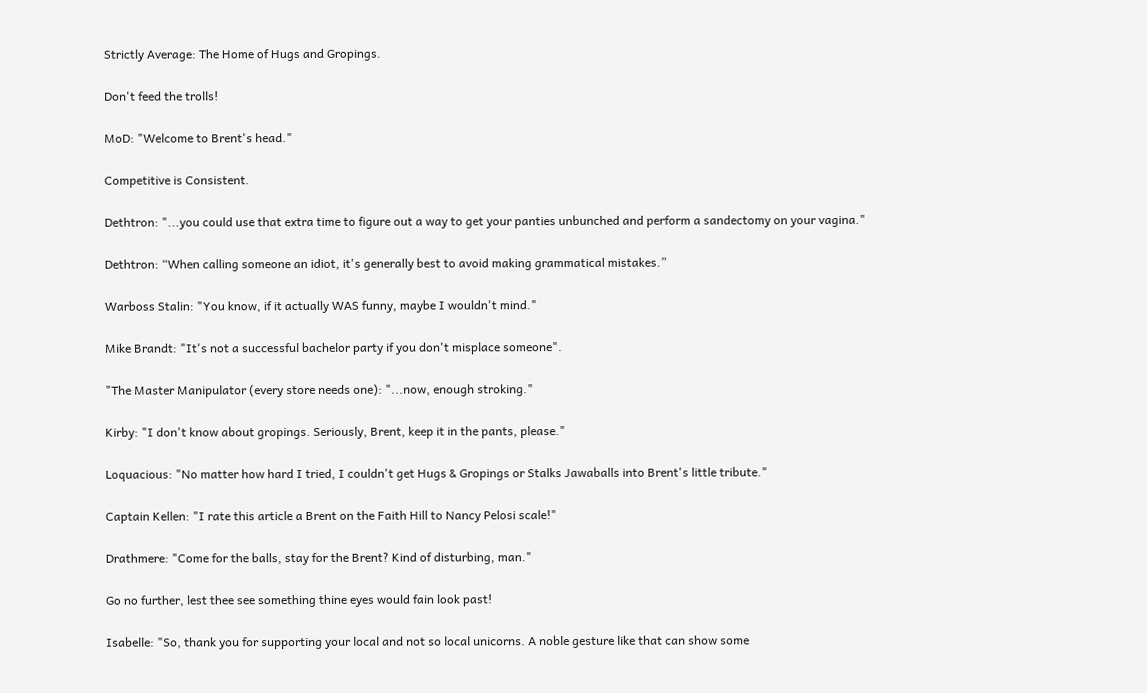Strictly Average: The Home of Hugs and Gropings.

Don't feed the trolls!

MoD: "Welcome to Brent's head."

Competitive is Consistent.

Dethtron: "...you could use that extra time to figure out a way to get your panties unbunched and perform a sandectomy on your vagina."

Dethtron: “When calling someone an idiot, it's generally best to avoid making grammatical mistakes.”

Warboss Stalin: "You know, if it actually WAS funny, maybe I wouldn't mind."

Mike Brandt: "It's not a successful bachelor party if you don't misplace someone".

"The Master Manipulator (every store needs one): "...now, enough stroking."

Kirby: "I don't know about gropings. Seriously, Brent, keep it in the pants, please."

Loquacious: "No matter how hard I tried, I couldn't get Hugs & Gropings or Stalks Jawaballs into Brent's little tribute."

Captain Kellen: "I rate this article a Brent on the Faith Hill to Nancy Pelosi scale!"

Drathmere: "Come for the balls, stay for the Brent? Kind of disturbing, man."

Go no further, lest thee see something thine eyes would fain look past!

Isabelle: "So, thank you for supporting your local and not so local unicorns. A noble gesture like that can show some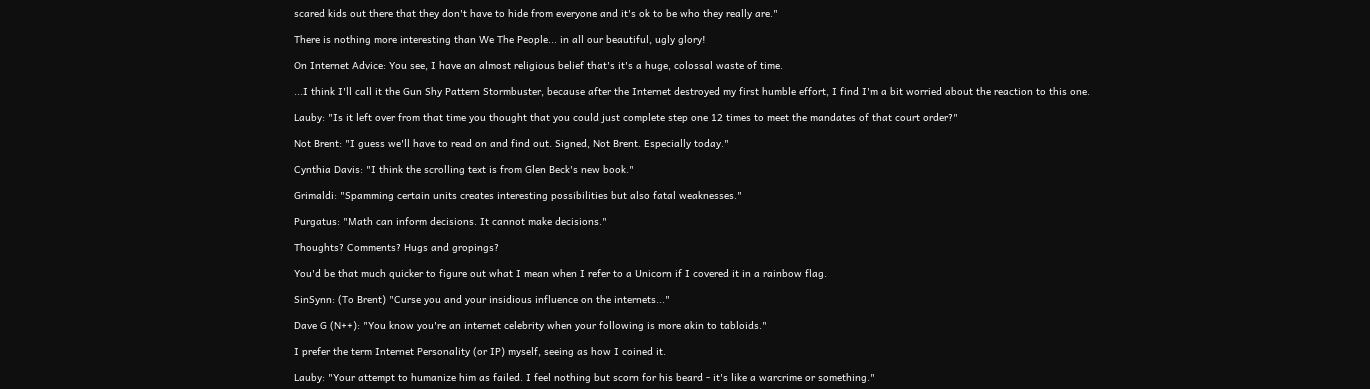scared kids out there that they don't have to hide from everyone and it's ok to be who they really are."

There is nothing more interesting than We The People... in all our beautiful, ugly glory!

On Internet Advice: You see, I have an almost religious belief that's it's a huge, colossal waste of time.

...I think I'll call it the Gun Shy Pattern Stormbuster, because after the Internet destroyed my first humble effort, I find I'm a bit worried about the reaction to this one.

Lauby: "Is it left over from that time you thought that you could just complete step one 12 times to meet the mandates of that court order?"

Not Brent: "I guess we'll have to read on and find out. Signed, Not Brent. Especially today."

Cynthia Davis: "I think the scrolling text is from Glen Beck's new book."

Grimaldi: "Spamming certain units creates interesting possibilities but also fatal weaknesses."

Purgatus: "Math can inform decisions. It cannot make decisions."

Thoughts? Comments? Hugs and gropings?

You'd be that much quicker to figure out what I mean when I refer to a Unicorn if I covered it in a rainbow flag.

SinSynn: (To Brent) "Curse you and your insidious influence on the internets..."

Dave G (N++): "You know you're an internet celebrity when your following is more akin to tabloids."

I prefer the term Internet Personality (or IP) myself, seeing as how I coined it.

Lauby: "Your attempt to humanize him as failed. I feel nothing but scorn for his beard - it's like a warcrime or something."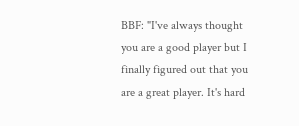BBF: "I've always thought you are a good player but I finally figured out that you are a great player. It's hard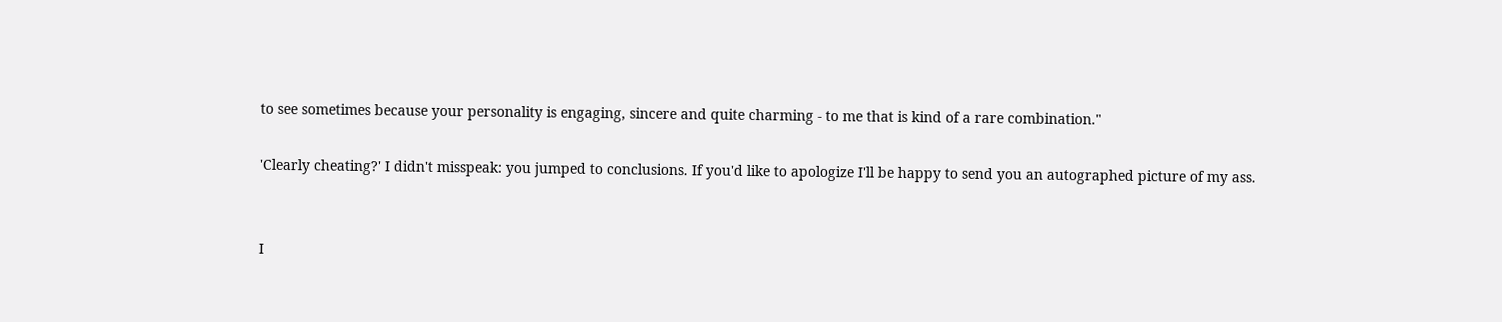to see sometimes because your personality is engaging, sincere and quite charming - to me that is kind of a rare combination."

'Clearly cheating?' I didn't misspeak: you jumped to conclusions. If you'd like to apologize I'll be happy to send you an autographed picture of my ass.


I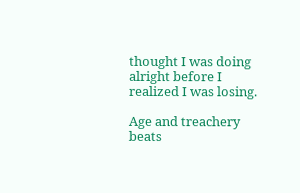thought I was doing alright before I realized I was losing.

Age and treachery beats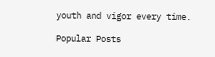youth and vigor every time.

Popular Posts